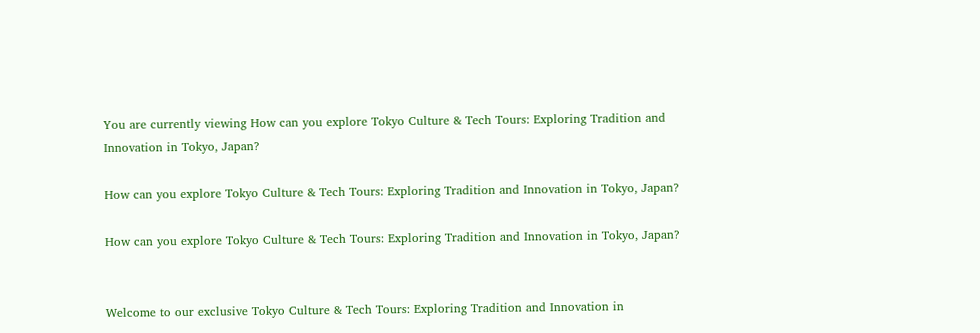You are currently viewing How can you explore Tokyo Culture & Tech Tours: Exploring Tradition and Innovation in Tokyo, Japan?

How can you explore Tokyo Culture & Tech Tours: Exploring Tradition and Innovation in Tokyo, Japan?

How can you explore Tokyo Culture & Tech Tours: Exploring Tradition and Innovation in Tokyo, Japan?


Welcome to our exclusive Tokyo Culture & Tech Tours: Exploring Tradition and Innovation in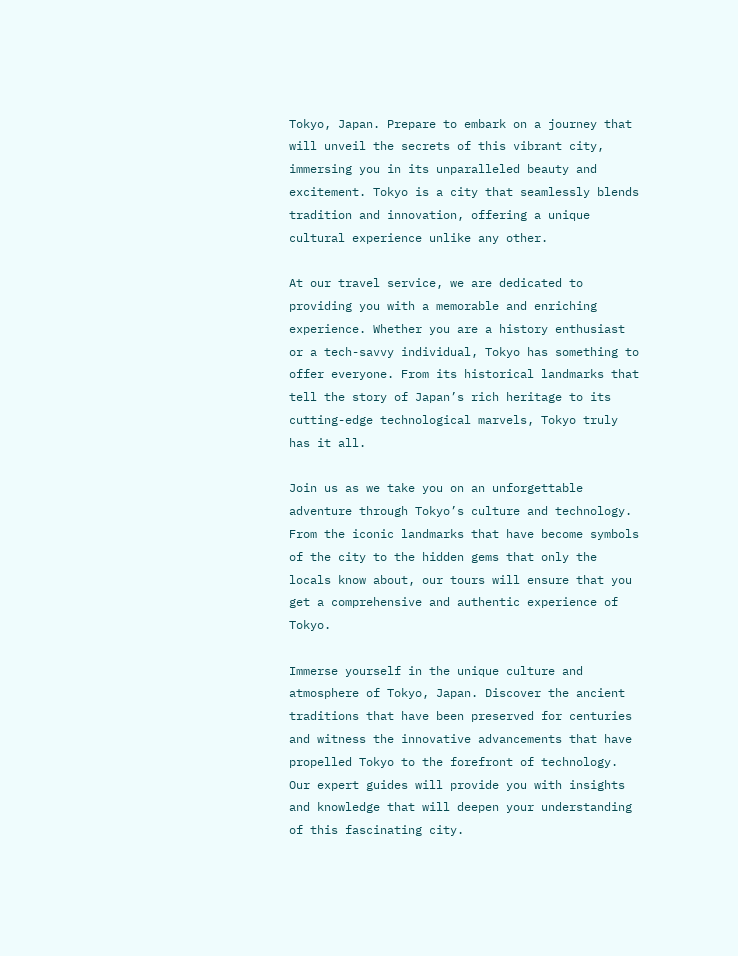Tokyo, Japan. Prepare to embark on a journey that will unveil the secrets of this vibrant city, immersing you in its unparalleled beauty and excitement. Tokyo is a city that seamlessly blends tradition and innovation, offering a unique cultural experience unlike any other.

At our travel service, we are dedicated to providing you with a memorable and enriching experience. Whether you are a history enthusiast or a tech-savvy individual, Tokyo has something to offer everyone. From its historical landmarks that tell the story of Japan’s rich heritage to its cutting-edge technological marvels, Tokyo truly has it all.

Join us as we take you on an unforgettable adventure through Tokyo’s culture and technology. From the iconic landmarks that have become symbols of the city to the hidden gems that only the locals know about, our tours will ensure that you get a comprehensive and authentic experience of Tokyo.

Immerse yourself in the unique culture and atmosphere of Tokyo, Japan. Discover the ancient traditions that have been preserved for centuries and witness the innovative advancements that have propelled Tokyo to the forefront of technology. Our expert guides will provide you with insights and knowledge that will deepen your understanding of this fascinating city.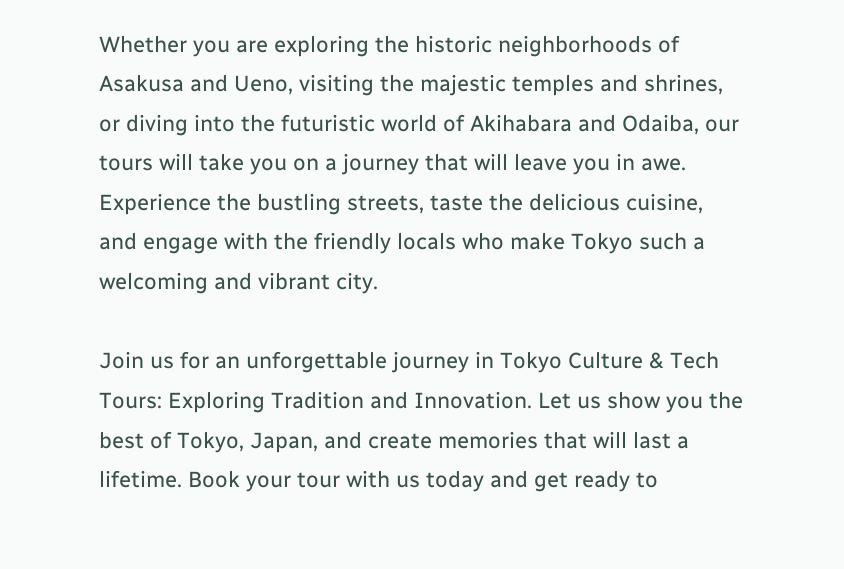Whether you are exploring the historic neighborhoods of Asakusa and Ueno, visiting the majestic temples and shrines, or diving into the futuristic world of Akihabara and Odaiba, our tours will take you on a journey that will leave you in awe. Experience the bustling streets, taste the delicious cuisine, and engage with the friendly locals who make Tokyo such a welcoming and vibrant city.

Join us for an unforgettable journey in Tokyo Culture & Tech Tours: Exploring Tradition and Innovation. Let us show you the best of Tokyo, Japan, and create memories that will last a lifetime. Book your tour with us today and get ready to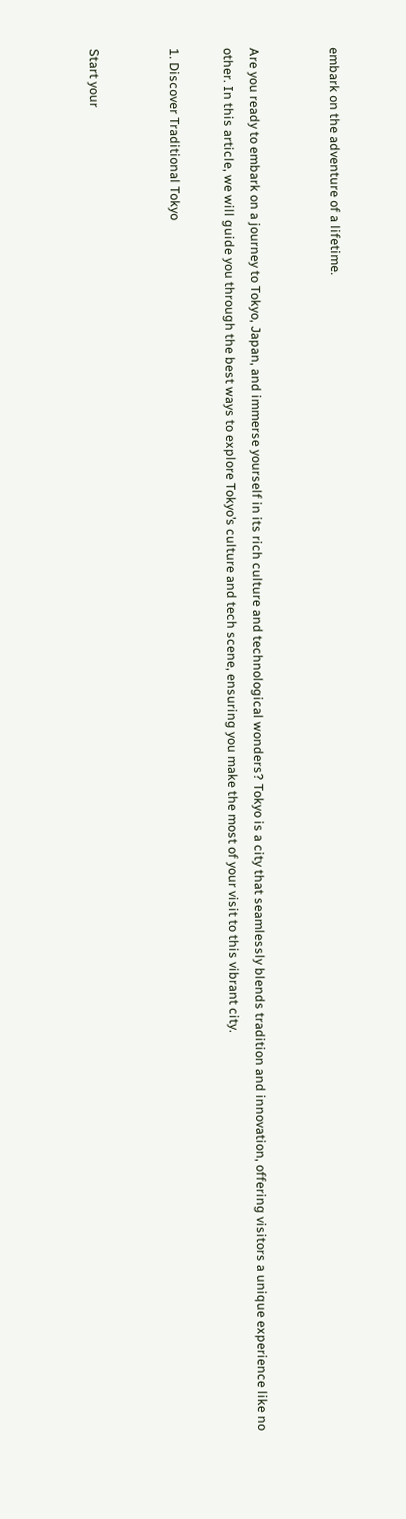embark on the adventure of a lifetime.


Are you ready to embark on a journey to Tokyo, Japan, and immerse yourself in its rich culture and technological wonders? Tokyo is a city that seamlessly blends tradition and innovation, offering visitors a unique experience like no other. In this article, we will guide you through the best ways to explore Tokyo’s culture and tech scene, ensuring you make the most of your visit to this vibrant city.

1. Discover Traditional Tokyo


Start your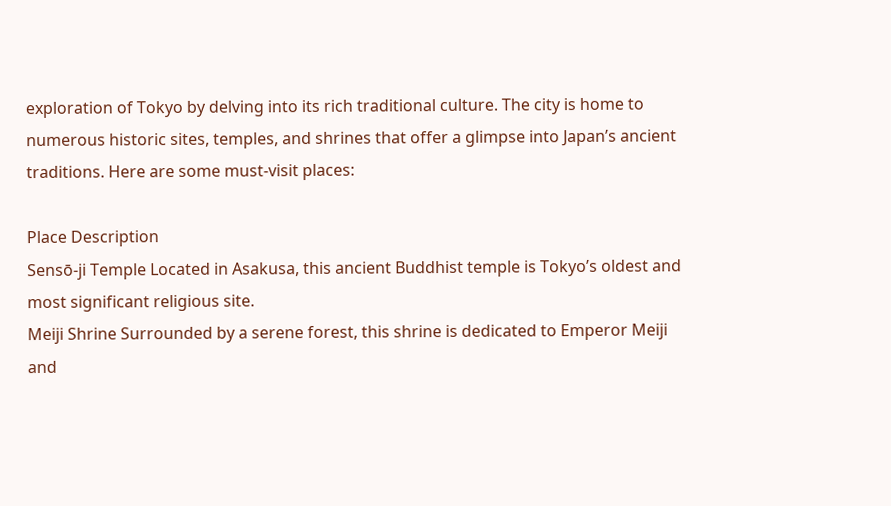exploration of Tokyo by delving into its rich traditional culture. The city is home to numerous historic sites, temples, and shrines that offer a glimpse into Japan’s ancient traditions. Here are some must-visit places:

Place Description
Sensō-ji Temple Located in Asakusa, this ancient Buddhist temple is Tokyo’s oldest and most significant religious site.
Meiji Shrine Surrounded by a serene forest, this shrine is dedicated to Emperor Meiji and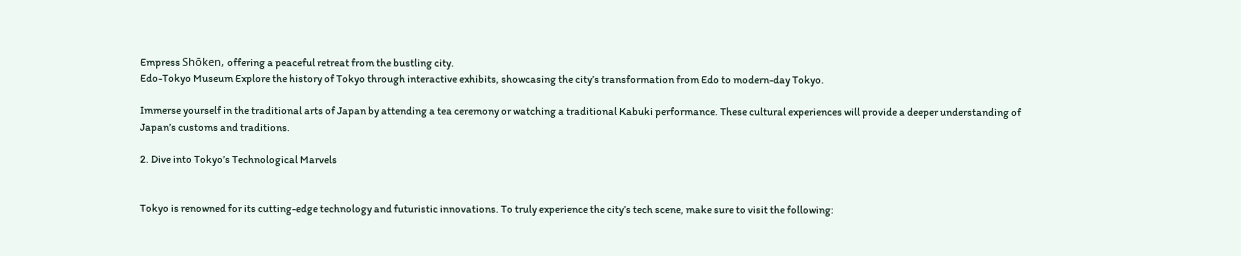Empress Shōken, offering a peaceful retreat from the bustling city.
Edo-Tokyo Museum Explore the history of Tokyo through interactive exhibits, showcasing the city’s transformation from Edo to modern-day Tokyo.

Immerse yourself in the traditional arts of Japan by attending a tea ceremony or watching a traditional Kabuki performance. These cultural experiences will provide a deeper understanding of Japan’s customs and traditions.

2. Dive into Tokyo’s Technological Marvels


Tokyo is renowned for its cutting-edge technology and futuristic innovations. To truly experience the city’s tech scene, make sure to visit the following: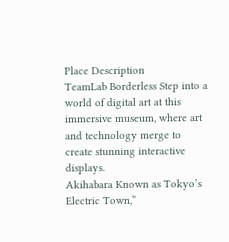Place Description
TeamLab Borderless Step into a world of digital art at this immersive museum, where art and technology merge to create stunning interactive displays.
Akihabara Known as Tokyo’s Electric Town,”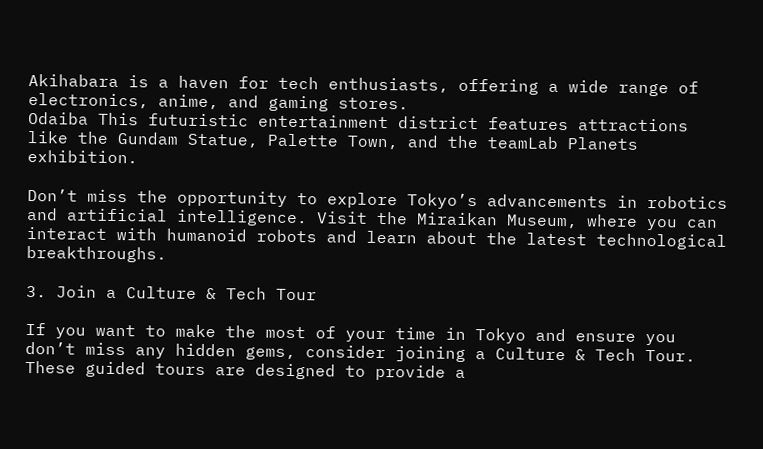Akihabara is a haven for tech enthusiasts, offering a wide range of electronics, anime, and gaming stores.
Odaiba This futuristic entertainment district features attractions like the Gundam Statue, Palette Town, and the teamLab Planets exhibition.

Don’t miss the opportunity to explore Tokyo’s advancements in robotics and artificial intelligence. Visit the Miraikan Museum, where you can interact with humanoid robots and learn about the latest technological breakthroughs.

3. Join a Culture & Tech Tour

If you want to make the most of your time in Tokyo and ensure you don’t miss any hidden gems, consider joining a Culture & Tech Tour. These guided tours are designed to provide a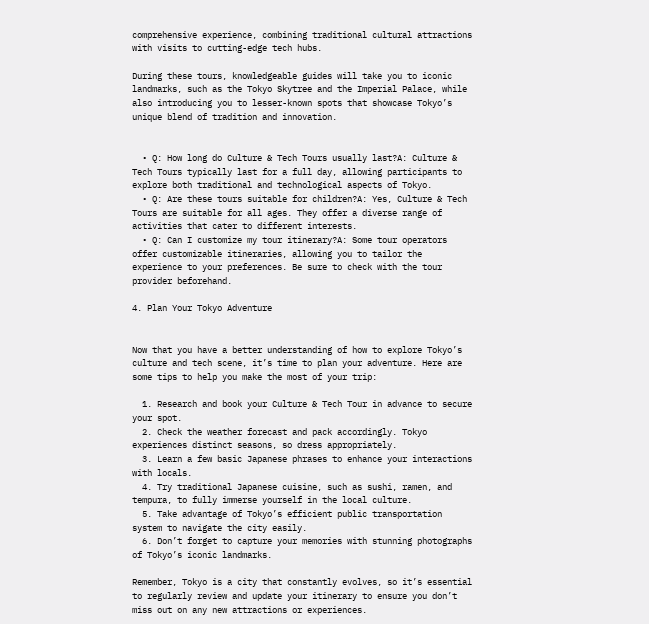comprehensive experience, combining traditional cultural attractions with visits to cutting-edge tech hubs.

During these tours, knowledgeable guides will take you to iconic landmarks, such as the Tokyo Skytree and the Imperial Palace, while also introducing you to lesser-known spots that showcase Tokyo’s unique blend of tradition and innovation.


  • Q: How long do Culture & Tech Tours usually last?A: Culture & Tech Tours typically last for a full day, allowing participants to explore both traditional and technological aspects of Tokyo.
  • Q: Are these tours suitable for children?A: Yes, Culture & Tech Tours are suitable for all ages. They offer a diverse range of activities that cater to different interests.
  • Q: Can I customize my tour itinerary?A: Some tour operators offer customizable itineraries, allowing you to tailor the experience to your preferences. Be sure to check with the tour provider beforehand.

4. Plan Your Tokyo Adventure


Now that you have a better understanding of how to explore Tokyo’s culture and tech scene, it’s time to plan your adventure. Here are some tips to help you make the most of your trip:

  1. Research and book your Culture & Tech Tour in advance to secure your spot.
  2. Check the weather forecast and pack accordingly. Tokyo experiences distinct seasons, so dress appropriately.
  3. Learn a few basic Japanese phrases to enhance your interactions with locals.
  4. Try traditional Japanese cuisine, such as sushi, ramen, and tempura, to fully immerse yourself in the local culture.
  5. Take advantage of Tokyo’s efficient public transportation system to navigate the city easily.
  6. Don’t forget to capture your memories with stunning photographs of Tokyo’s iconic landmarks.

Remember, Tokyo is a city that constantly evolves, so it’s essential to regularly review and update your itinerary to ensure you don’t miss out on any new attractions or experiences.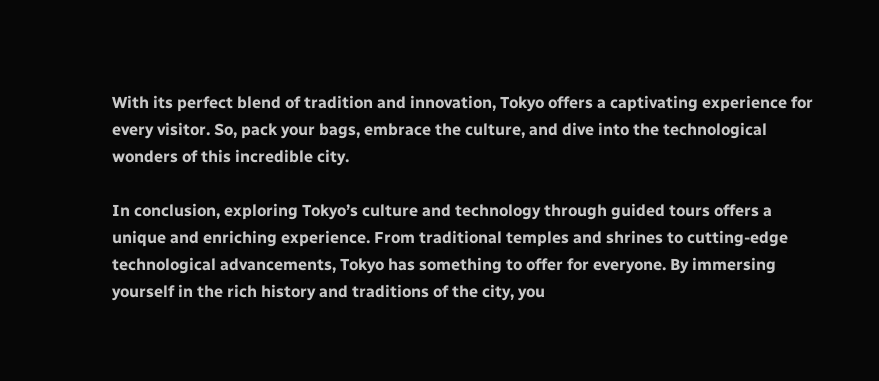With its perfect blend of tradition and innovation, Tokyo offers a captivating experience for every visitor. So, pack your bags, embrace the culture, and dive into the technological wonders of this incredible city.

In conclusion, exploring Tokyo’s culture and technology through guided tours offers a unique and enriching experience. From traditional temples and shrines to cutting-edge technological advancements, Tokyo has something to offer for everyone. By immersing yourself in the rich history and traditions of the city, you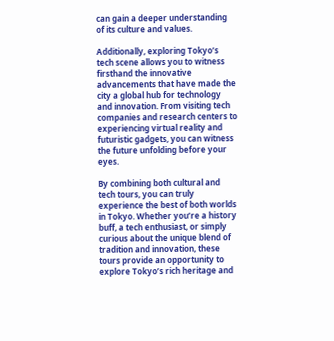can gain a deeper understanding of its culture and values.

Additionally, exploring Tokyo’s tech scene allows you to witness firsthand the innovative advancements that have made the city a global hub for technology and innovation. From visiting tech companies and research centers to experiencing virtual reality and futuristic gadgets, you can witness the future unfolding before your eyes.

By combining both cultural and tech tours, you can truly experience the best of both worlds in Tokyo. Whether you’re a history buff, a tech enthusiast, or simply curious about the unique blend of tradition and innovation, these tours provide an opportunity to explore Tokyo’s rich heritage and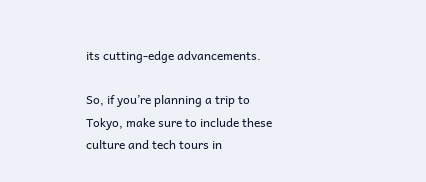its cutting-edge advancements.

So, if you’re planning a trip to Tokyo, make sure to include these culture and tech tours in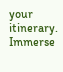your itinerary. Immerse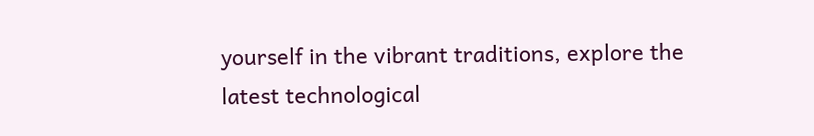yourself in the vibrant traditions, explore the latest technological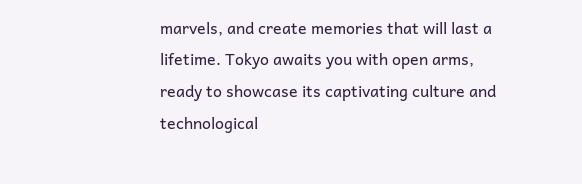marvels, and create memories that will last a lifetime. Tokyo awaits you with open arms, ready to showcase its captivating culture and technological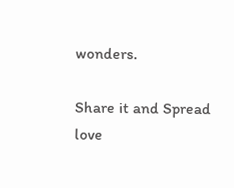wonders.

Share it and Spread love